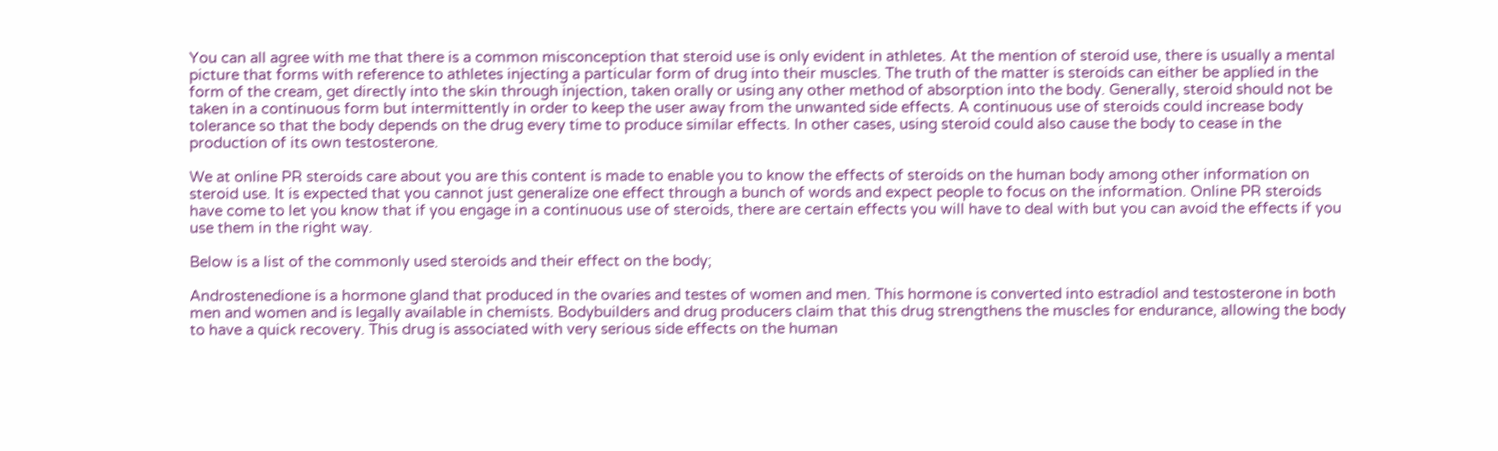You can all agree with me that there is a common misconception that steroid use is only evident in athletes. At the mention of steroid use, there is usually a mental picture that forms with reference to athletes injecting a particular form of drug into their muscles. The truth of the matter is steroids can either be applied in the form of the cream, get directly into the skin through injection, taken orally or using any other method of absorption into the body. Generally, steroid should not be taken in a continuous form but intermittently in order to keep the user away from the unwanted side effects. A continuous use of steroids could increase body tolerance so that the body depends on the drug every time to produce similar effects. In other cases, using steroid could also cause the body to cease in the production of its own testosterone.

We at online PR steroids care about you are this content is made to enable you to know the effects of steroids on the human body among other information on steroid use. It is expected that you cannot just generalize one effect through a bunch of words and expect people to focus on the information. Online PR steroids have come to let you know that if you engage in a continuous use of steroids, there are certain effects you will have to deal with but you can avoid the effects if you use them in the right way.

Below is a list of the commonly used steroids and their effect on the body;

Androstenedione is a hormone gland that produced in the ovaries and testes of women and men. This hormone is converted into estradiol and testosterone in both men and women and is legally available in chemists. Bodybuilders and drug producers claim that this drug strengthens the muscles for endurance, allowing the body to have a quick recovery. This drug is associated with very serious side effects on the human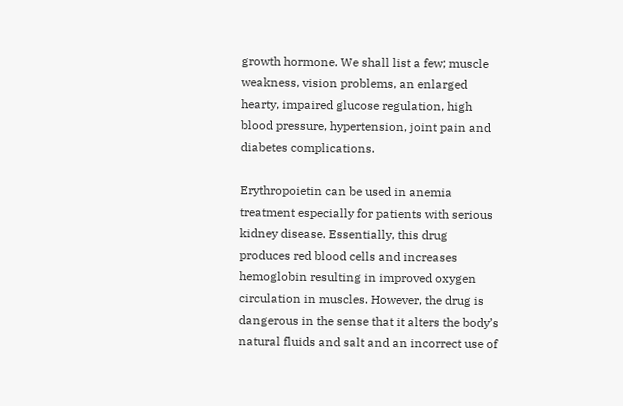growth hormone. We shall list a few; muscle weakness, vision problems, an enlarged hearty, impaired glucose regulation, high blood pressure, hypertension, joint pain and diabetes complications.

Erythropoietin can be used in anemia treatment especially for patients with serious kidney disease. Essentially, this drug produces red blood cells and increases hemoglobin resulting in improved oxygen circulation in muscles. However, the drug is dangerous in the sense that it alters the body’s natural fluids and salt and an incorrect use of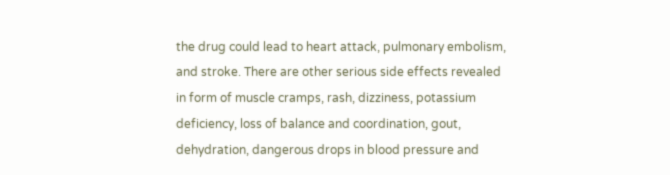the drug could lead to heart attack, pulmonary embolism, and stroke. There are other serious side effects revealed in form of muscle cramps, rash, dizziness, potassium deficiency, loss of balance and coordination, gout, dehydration, dangerous drops in blood pressure and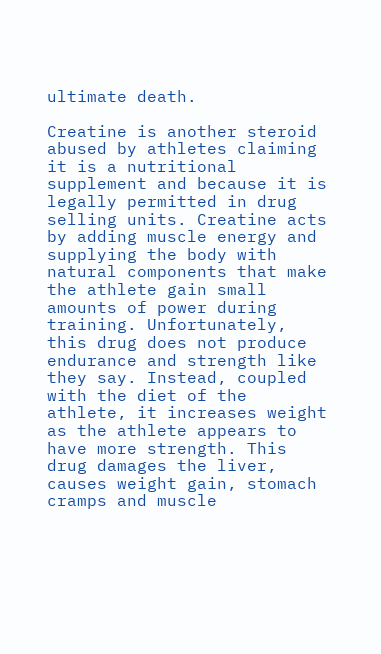ultimate death.

Creatine is another steroid abused by athletes claiming it is a nutritional supplement and because it is legally permitted in drug selling units. Creatine acts by adding muscle energy and supplying the body with natural components that make the athlete gain small amounts of power during training. Unfortunately, this drug does not produce endurance and strength like they say. Instead, coupled with the diet of the athlete, it increases weight as the athlete appears to have more strength. This drug damages the liver, causes weight gain, stomach cramps and muscle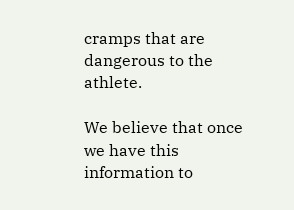cramps that are dangerous to the athlete.

We believe that once we have this information to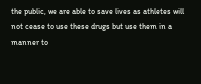the public, we are able to save lives as athletes will not cease to use these drugs but use them in a manner to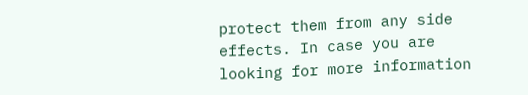protect them from any side effects. In case you are looking for more information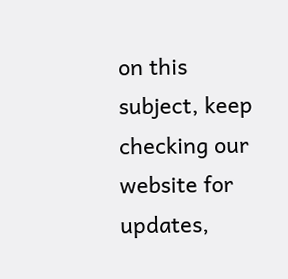on this subject, keep checking our website for updates,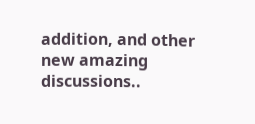addition, and other new amazing discussions..